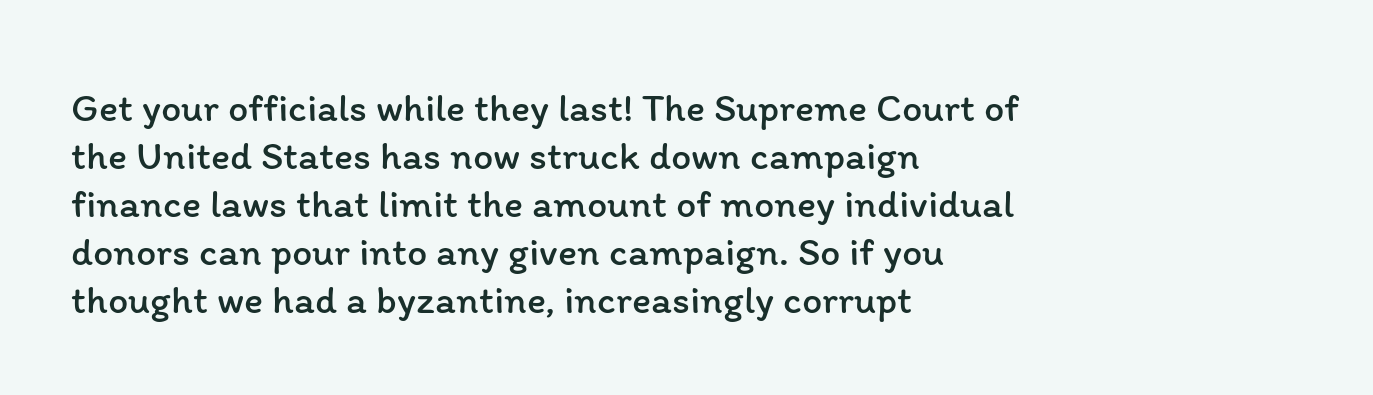Get your officials while they last! The Supreme Court of the United States has now struck down campaign finance laws that limit the amount of money individual donors can pour into any given campaign. So if you thought we had a byzantine, increasingly corrupt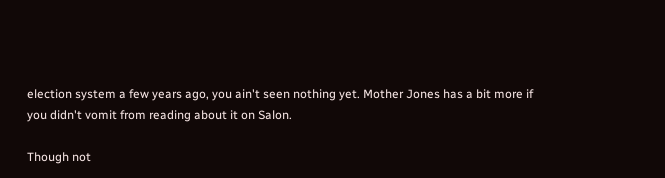election system a few years ago, you ain't seen nothing yet. Mother Jones has a bit more if you didn't vomit from reading about it on Salon.

Though not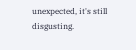unexpected, it's still disgusting.